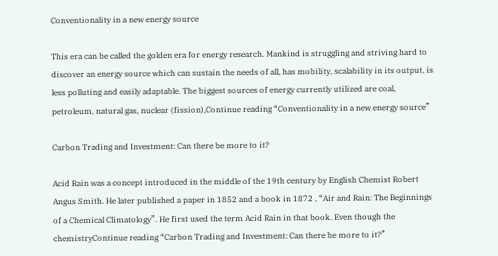Conventionality in a new energy source

This era can be called the golden era for energy research. Mankind is struggling and striving hard to discover an energy source which can sustain the needs of all, has mobility, scalability in its output, is less polluting and easily adaptable. The biggest sources of energy currently utilized are coal, petroleum, natural gas, nuclear (fission),Continue reading “Conventionality in a new energy source”

Carbon Trading and Investment: Can there be more to it?

Acid Rain was a concept introduced in the middle of the 19th century by English Chemist Robert Angus Smith. He later published a paper in 1852 and a book in 1872 , “Air and Rain: The Beginnings of a Chemical Climatology”. He first used the term Acid Rain in that book. Even though the chemistryContinue reading “Carbon Trading and Investment: Can there be more to it?”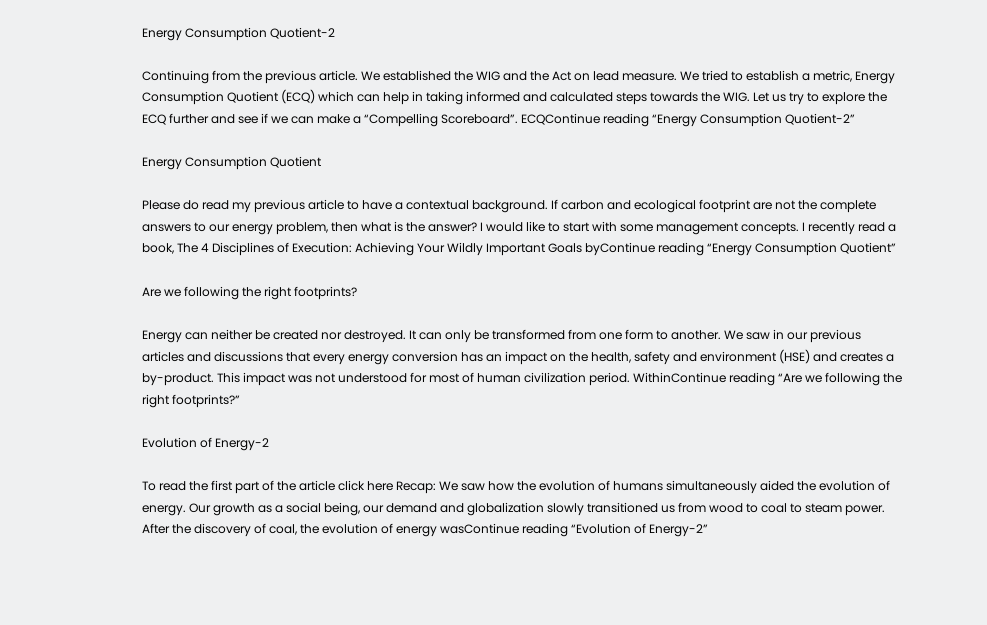Energy Consumption Quotient-2

Continuing from the previous article. We established the WIG and the Act on lead measure. We tried to establish a metric, Energy Consumption Quotient (ECQ) which can help in taking informed and calculated steps towards the WIG. Let us try to explore the ECQ further and see if we can make a “Compelling Scoreboard”. ECQContinue reading “Energy Consumption Quotient-2”

Energy Consumption Quotient

Please do read my previous article to have a contextual background. If carbon and ecological footprint are not the complete answers to our energy problem, then what is the answer? I would like to start with some management concepts. I recently read a book, The 4 Disciplines of Execution: Achieving Your Wildly Important Goals byContinue reading “Energy Consumption Quotient”

Are we following the right footprints?

Energy can neither be created nor destroyed. It can only be transformed from one form to another. We saw in our previous articles and discussions that every energy conversion has an impact on the health, safety and environment (HSE) and creates a by-product. This impact was not understood for most of human civilization period. WithinContinue reading “Are we following the right footprints?”

Evolution of Energy-2

To read the first part of the article click here Recap: We saw how the evolution of humans simultaneously aided the evolution of energy. Our growth as a social being, our demand and globalization slowly transitioned us from wood to coal to steam power. After the discovery of coal, the evolution of energy wasContinue reading “Evolution of Energy-2”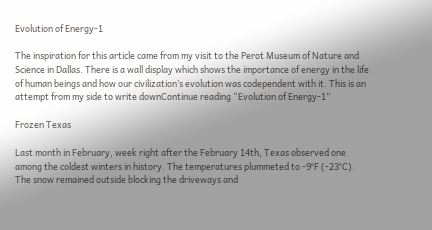Evolution of Energy-1

The inspiration for this article came from my visit to the Perot Museum of Nature and Science in Dallas. There is a wall display which shows the importance of energy in the life of human beings and how our civilization’s evolution was codependent with it. This is an attempt from my side to write downContinue reading “Evolution of Energy-1”

Frozen Texas

Last month in February, week right after the February 14th, Texas observed one among the coldest winters in history. The temperatures plummeted to -9°F (-23°C). The snow remained outside blocking the driveways and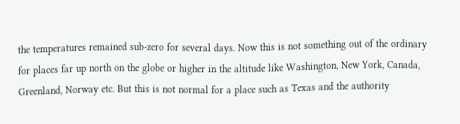the temperatures remained sub-zero for several days. Now this is not something out of the ordinary for places far up north on the globe or higher in the altitude like Washington, New York, Canada, Greenland, Norway etc. But this is not normal for a place such as Texas and the authority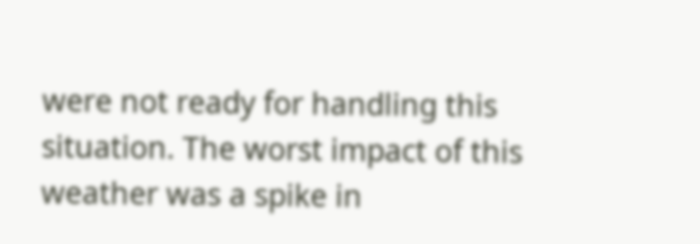were not ready for handling this situation. The worst impact of this weather was a spike in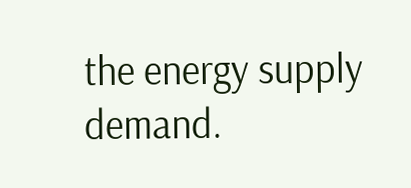the energy supply demand.